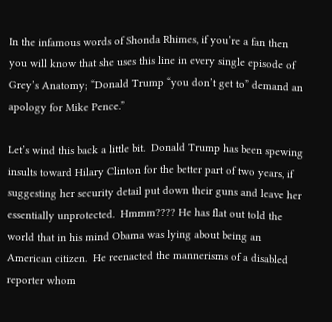In the infamous words of Shonda Rhimes, if you’re a fan then you will know that she uses this line in every single episode of Grey’s Anatomy; “Donald Trump “you don’t get to” demand an apology for Mike Pence.”

Let’s wind this back a little bit.  Donald Trump has been spewing insults toward Hilary Clinton for the better part of two years, if suggesting her security detail put down their guns and leave her essentially unprotected.  Hmmm???? He has flat out told the world that in his mind Obama was lying about being an American citizen.  He reenacted the mannerisms of a disabled reporter whom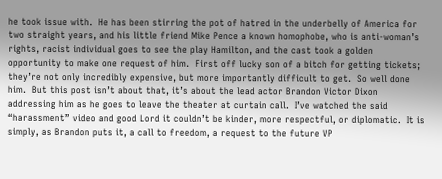he took issue with.  He has been stirring the pot of hatred in the underbelly of America for two straight years, and his little friend Mike Pence a known homophobe, who is anti-woman’s rights, racist individual goes to see the play Hamilton, and the cast took a golden opportunity to make one request of him.  First off lucky son of a bitch for getting tickets; they’re not only incredibly expensive, but more importantly difficult to get.  So well done him.  But this post isn’t about that, it’s about the lead actor Brandon Victor Dixon addressing him as he goes to leave the theater at curtain call.  I’ve watched the said “harassment” video and good Lord it couldn’t be kinder, more respectful, or diplomatic.  It is simply, as Brandon puts it, a call to freedom, a request to the future VP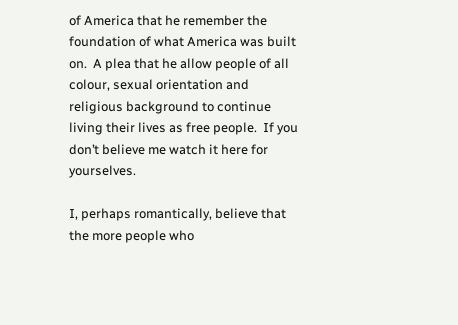of America that he remember the foundation of what America was built on.  A plea that he allow people of all colour, sexual orientation and religious background to continue living their lives as free people.  If you don’t believe me watch it here for yourselves.

I, perhaps romantically, believe that the more people who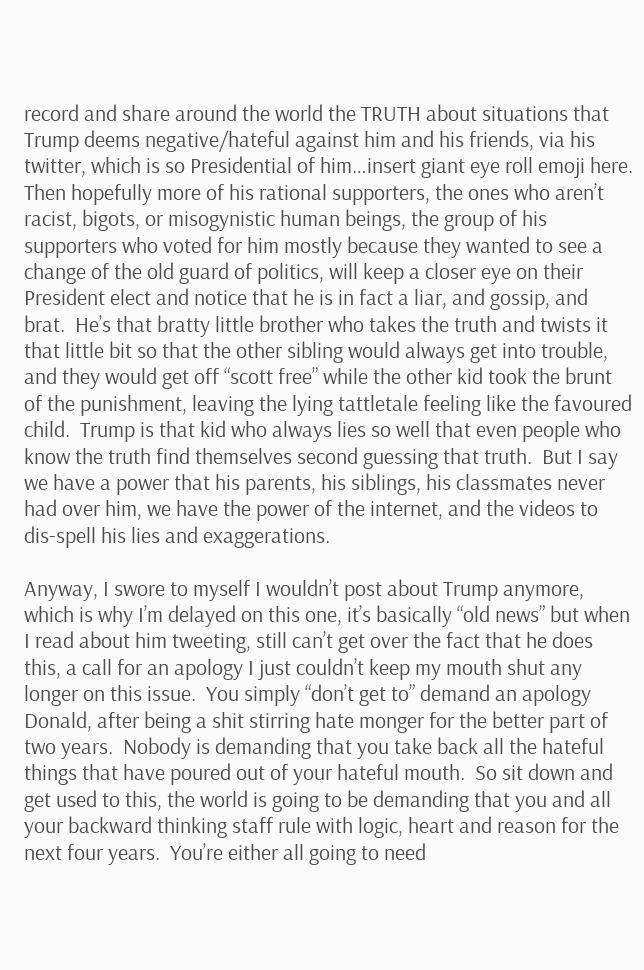record and share around the world the TRUTH about situations that Trump deems negative/hateful against him and his friends, via his twitter, which is so Presidential of him…insert giant eye roll emoji here.  Then hopefully more of his rational supporters, the ones who aren’t racist, bigots, or misogynistic human beings, the group of his supporters who voted for him mostly because they wanted to see a change of the old guard of politics, will keep a closer eye on their President elect and notice that he is in fact a liar, and gossip, and brat.  He’s that bratty little brother who takes the truth and twists it that little bit so that the other sibling would always get into trouble, and they would get off “scott free” while the other kid took the brunt of the punishment, leaving the lying tattletale feeling like the favoured child.  Trump is that kid who always lies so well that even people who know the truth find themselves second guessing that truth.  But I say we have a power that his parents, his siblings, his classmates never had over him, we have the power of the internet, and the videos to dis-spell his lies and exaggerations.

Anyway, I swore to myself I wouldn’t post about Trump anymore, which is why I’m delayed on this one, it’s basically “old news” but when I read about him tweeting, still can’t get over the fact that he does this, a call for an apology I just couldn’t keep my mouth shut any longer on this issue.  You simply “don’t get to” demand an apology Donald, after being a shit stirring hate monger for the better part of two years.  Nobody is demanding that you take back all the hateful things that have poured out of your hateful mouth.  So sit down and get used to this, the world is going to be demanding that you and all your backward thinking staff rule with logic, heart and reason for the next four years.  You’re either all going to need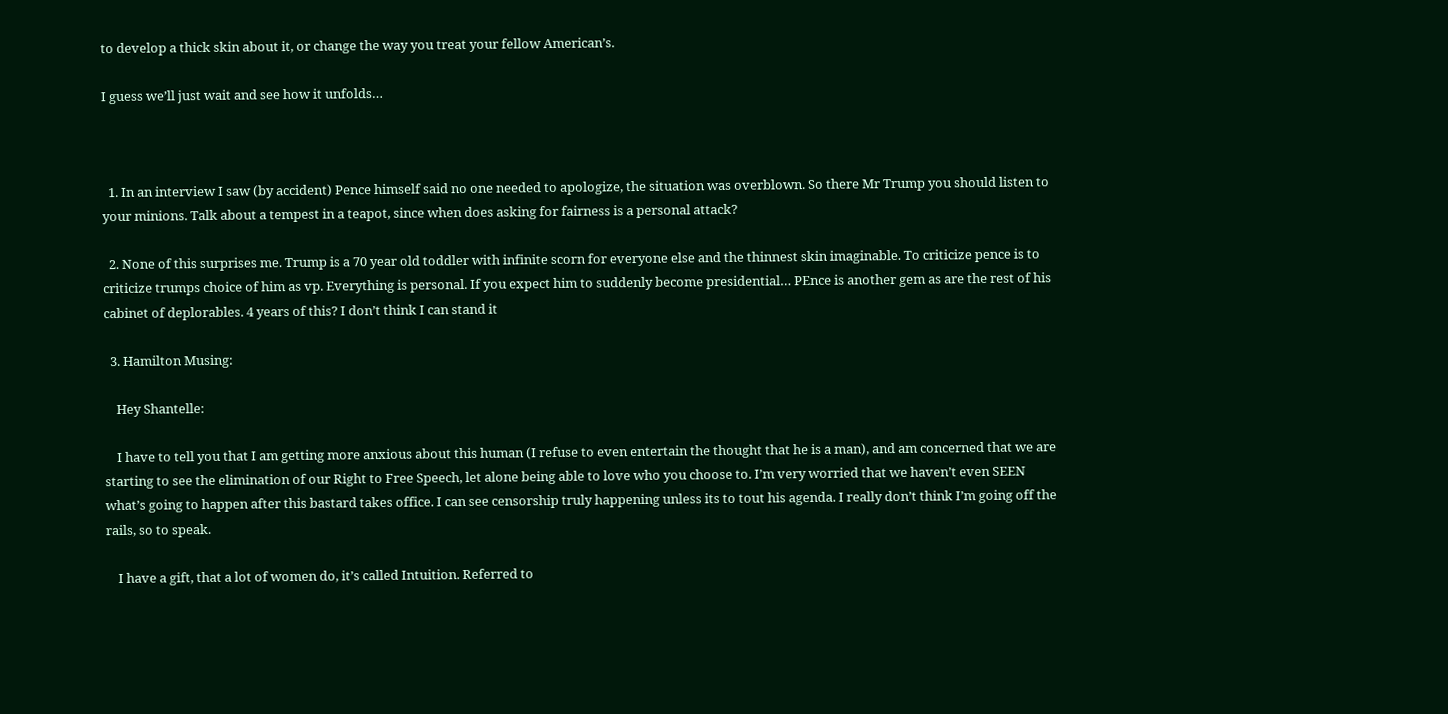to develop a thick skin about it, or change the way you treat your fellow American’s.

I guess we’ll just wait and see how it unfolds…



  1. In an interview I saw (by accident) Pence himself said no one needed to apologize, the situation was overblown. So there Mr Trump you should listen to your minions. Talk about a tempest in a teapot, since when does asking for fairness is a personal attack?

  2. None of this surprises me. Trump is a 70 year old toddler with infinite scorn for everyone else and the thinnest skin imaginable. To criticize pence is to criticize trumps choice of him as vp. Everything is personal. If you expect him to suddenly become presidential… PEnce is another gem as are the rest of his cabinet of deplorables. 4 years of this? I don’t think I can stand it

  3. Hamilton Musing:

    Hey Shantelle:

    I have to tell you that I am getting more anxious about this human (I refuse to even entertain the thought that he is a man), and am concerned that we are starting to see the elimination of our Right to Free Speech, let alone being able to love who you choose to. I’m very worried that we haven’t even SEEN what’s going to happen after this bastard takes office. I can see censorship truly happening unless its to tout his agenda. I really don’t think I’m going off the rails, so to speak.

    I have a gift, that a lot of women do, it’s called Intuition. Referred to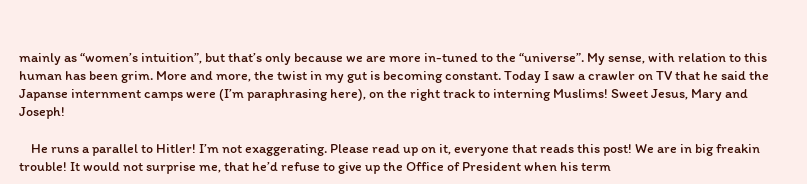mainly as “women’s intuition”, but that’s only because we are more in-tuned to the “universe”. My sense, with relation to this human has been grim. More and more, the twist in my gut is becoming constant. Today I saw a crawler on TV that he said the Japanse internment camps were (I’m paraphrasing here), on the right track to interning Muslims! Sweet Jesus, Mary and Joseph!

    He runs a parallel to Hitler! I’m not exaggerating. Please read up on it, everyone that reads this post! We are in big freakin trouble! It would not surprise me, that he’d refuse to give up the Office of President when his term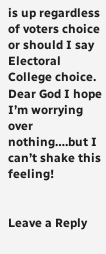is up regardless of voters choice or should I say Electoral College choice. Dear God I hope I’m worrying over nothing….but I can’t shake this feeling!


Leave a Reply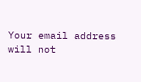Your email address will not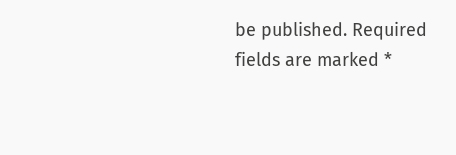be published. Required fields are marked *